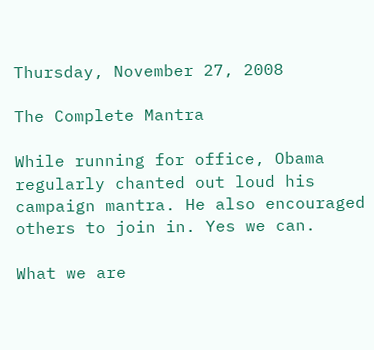Thursday, November 27, 2008

The Complete Mantra

While running for office, Obama regularly chanted out loud his campaign mantra. He also encouraged others to join in. Yes we can.

What we are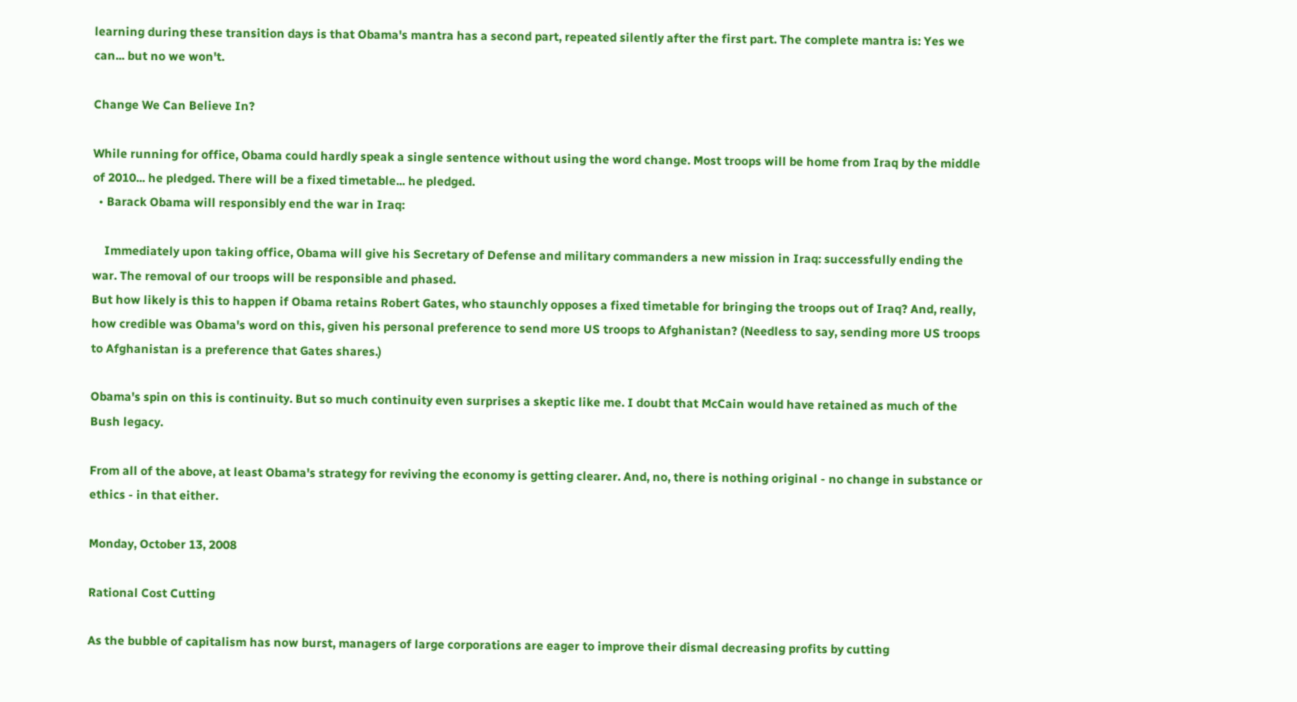learning during these transition days is that Obama's mantra has a second part, repeated silently after the first part. The complete mantra is: Yes we can... but no we won't.

Change We Can Believe In?

While running for office, Obama could hardly speak a single sentence without using the word change. Most troops will be home from Iraq by the middle of 2010... he pledged. There will be a fixed timetable... he pledged.
  • Barack Obama will responsibly end the war in Iraq:

    Immediately upon taking office, Obama will give his Secretary of Defense and military commanders a new mission in Iraq: successfully ending the war. The removal of our troops will be responsible and phased.
But how likely is this to happen if Obama retains Robert Gates, who staunchly opposes a fixed timetable for bringing the troops out of Iraq? And, really, how credible was Obama's word on this, given his personal preference to send more US troops to Afghanistan? (Needless to say, sending more US troops to Afghanistan is a preference that Gates shares.)

Obama's spin on this is continuity. But so much continuity even surprises a skeptic like me. I doubt that McCain would have retained as much of the Bush legacy.

From all of the above, at least Obama's strategy for reviving the economy is getting clearer. And, no, there is nothing original - no change in substance or ethics - in that either.

Monday, October 13, 2008

Rational Cost Cutting

As the bubble of capitalism has now burst, managers of large corporations are eager to improve their dismal decreasing profits by cutting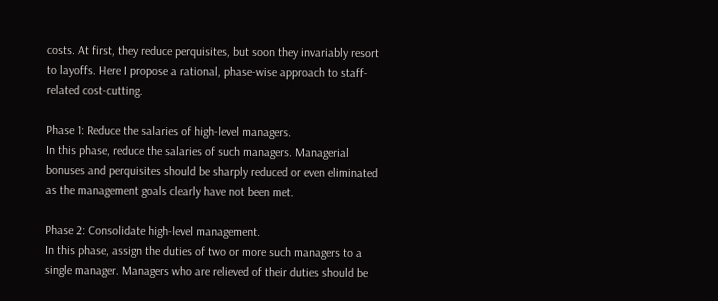costs. At first, they reduce perquisites, but soon they invariably resort to layoffs. Here I propose a rational, phase-wise approach to staff-related cost-cutting.

Phase 1: Reduce the salaries of high-level managers.
In this phase, reduce the salaries of such managers. Managerial bonuses and perquisites should be sharply reduced or even eliminated as the management goals clearly have not been met.

Phase 2: Consolidate high-level management.
In this phase, assign the duties of two or more such managers to a single manager. Managers who are relieved of their duties should be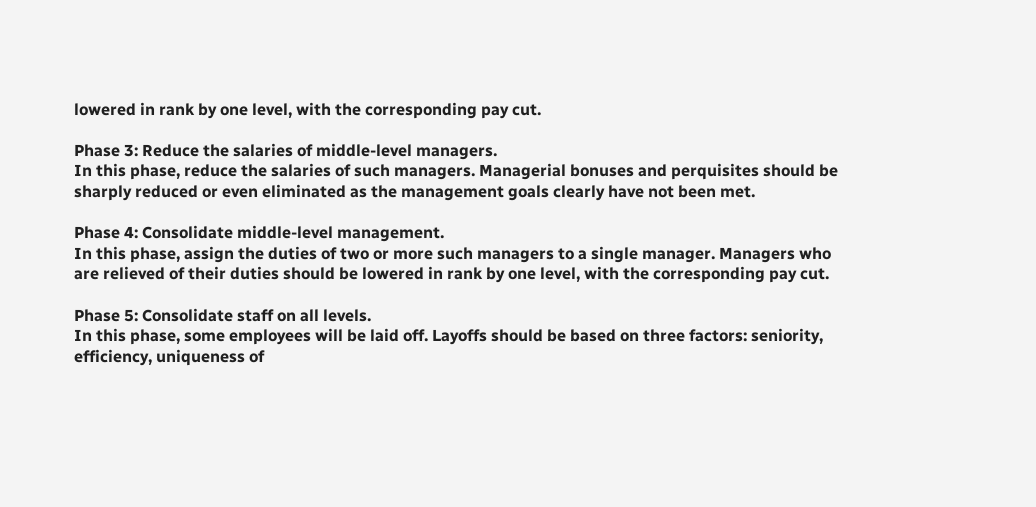lowered in rank by one level, with the corresponding pay cut.

Phase 3: Reduce the salaries of middle-level managers.
In this phase, reduce the salaries of such managers. Managerial bonuses and perquisites should be sharply reduced or even eliminated as the management goals clearly have not been met.

Phase 4: Consolidate middle-level management.
In this phase, assign the duties of two or more such managers to a single manager. Managers who are relieved of their duties should be lowered in rank by one level, with the corresponding pay cut.

Phase 5: Consolidate staff on all levels.
In this phase, some employees will be laid off. Layoffs should be based on three factors: seniority, efficiency, uniqueness of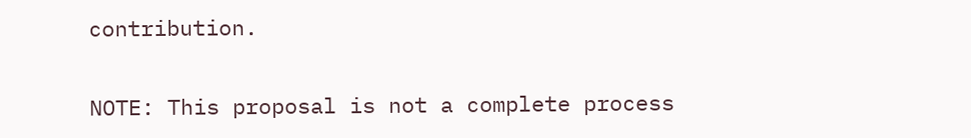contribution.

NOTE: This proposal is not a complete process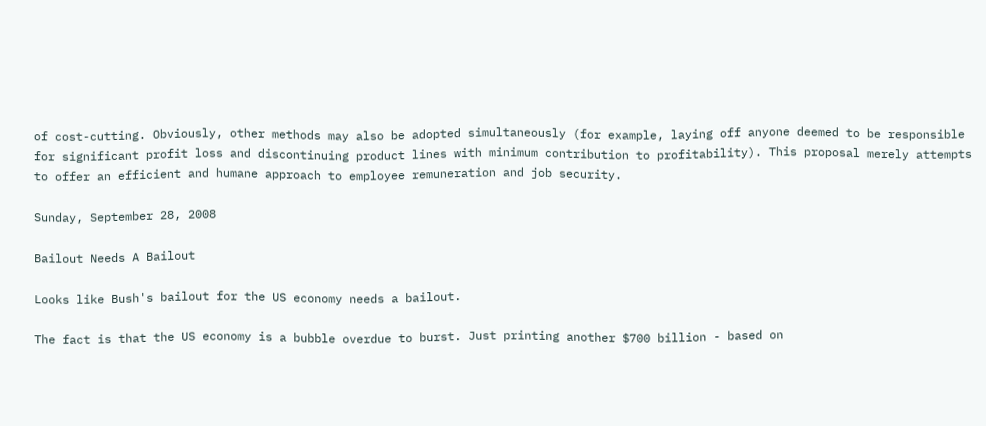of cost-cutting. Obviously, other methods may also be adopted simultaneously (for example, laying off anyone deemed to be responsible for significant profit loss and discontinuing product lines with minimum contribution to profitability). This proposal merely attempts to offer an efficient and humane approach to employee remuneration and job security.

Sunday, September 28, 2008

Bailout Needs A Bailout

Looks like Bush's bailout for the US economy needs a bailout.

The fact is that the US economy is a bubble overdue to burst. Just printing another $700 billion - based on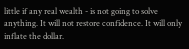little if any real wealth - is not going to solve anything. It will not restore confidence. It will only inflate the dollar.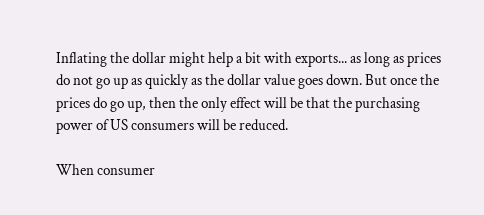Inflating the dollar might help a bit with exports... as long as prices do not go up as quickly as the dollar value goes down. But once the prices do go up, then the only effect will be that the purchasing power of US consumers will be reduced.

When consumer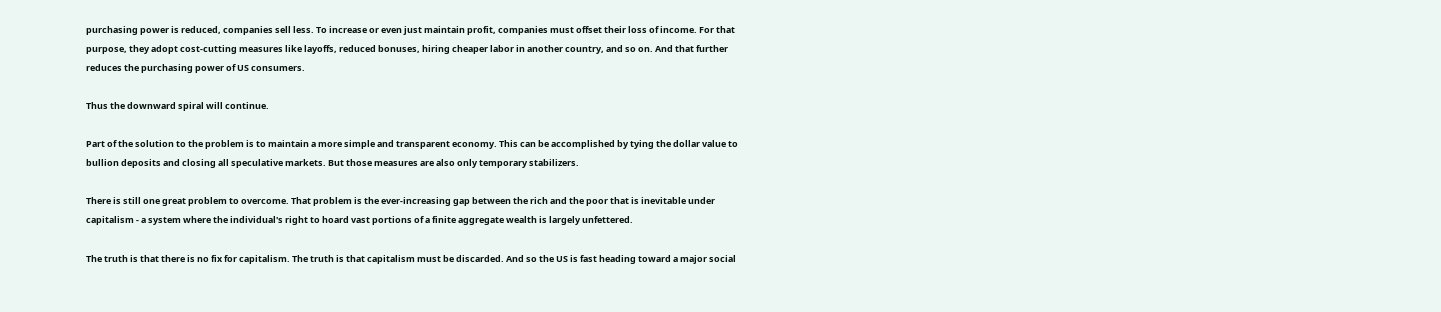purchasing power is reduced, companies sell less. To increase or even just maintain profit, companies must offset their loss of income. For that purpose, they adopt cost-cutting measures like layoffs, reduced bonuses, hiring cheaper labor in another country, and so on. And that further reduces the purchasing power of US consumers.

Thus the downward spiral will continue.

Part of the solution to the problem is to maintain a more simple and transparent economy. This can be accomplished by tying the dollar value to bullion deposits and closing all speculative markets. But those measures are also only temporary stabilizers.

There is still one great problem to overcome. That problem is the ever-increasing gap between the rich and the poor that is inevitable under capitalism - a system where the individual's right to hoard vast portions of a finite aggregate wealth is largely unfettered.

The truth is that there is no fix for capitalism. The truth is that capitalism must be discarded. And so the US is fast heading toward a major social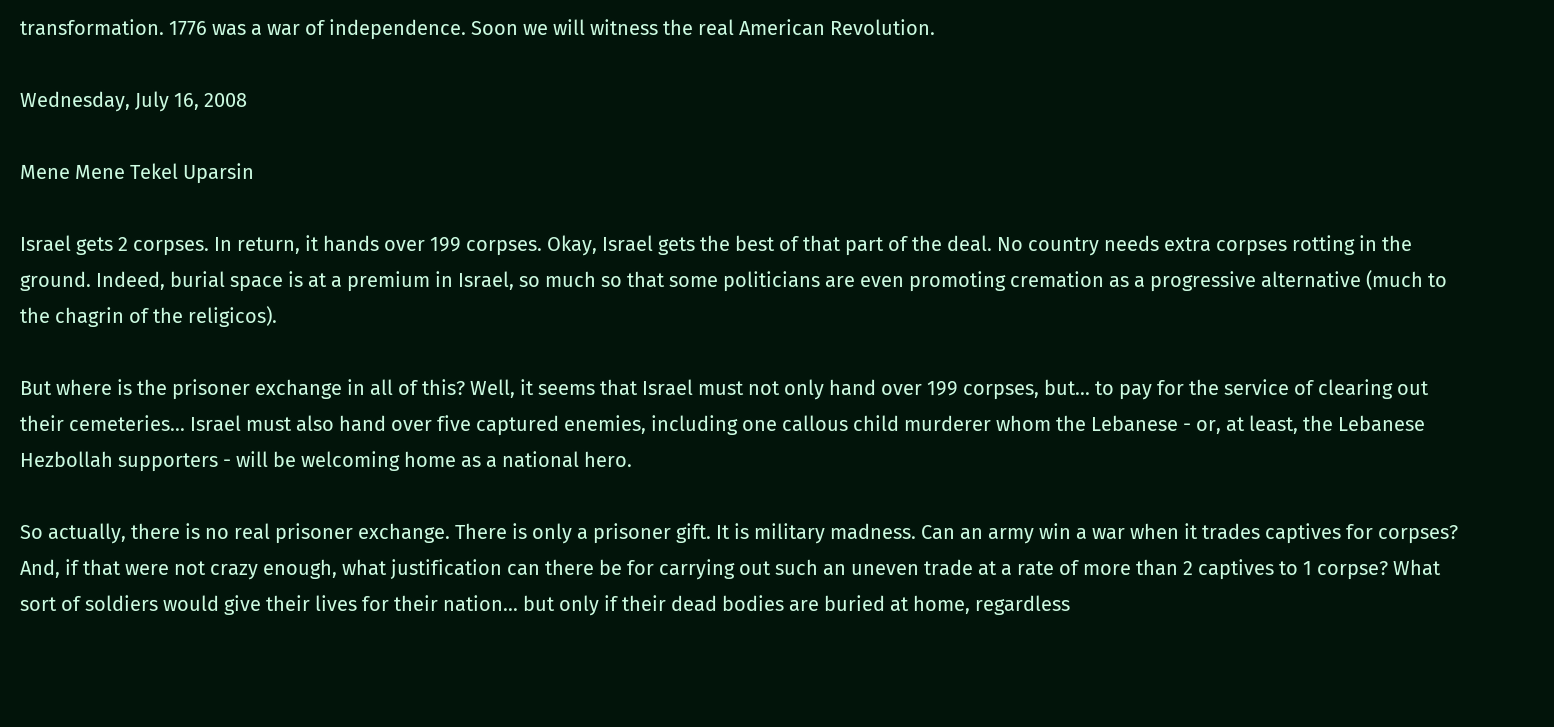transformation. 1776 was a war of independence. Soon we will witness the real American Revolution.

Wednesday, July 16, 2008

Mene Mene Tekel Uparsin

Israel gets 2 corpses. In return, it hands over 199 corpses. Okay, Israel gets the best of that part of the deal. No country needs extra corpses rotting in the ground. Indeed, burial space is at a premium in Israel, so much so that some politicians are even promoting cremation as a progressive alternative (much to the chagrin of the religicos).

But where is the prisoner exchange in all of this? Well, it seems that Israel must not only hand over 199 corpses, but... to pay for the service of clearing out their cemeteries... Israel must also hand over five captured enemies, including one callous child murderer whom the Lebanese - or, at least, the Lebanese Hezbollah supporters - will be welcoming home as a national hero.

So actually, there is no real prisoner exchange. There is only a prisoner gift. It is military madness. Can an army win a war when it trades captives for corpses? And, if that were not crazy enough, what justification can there be for carrying out such an uneven trade at a rate of more than 2 captives to 1 corpse? What sort of soldiers would give their lives for their nation... but only if their dead bodies are buried at home, regardless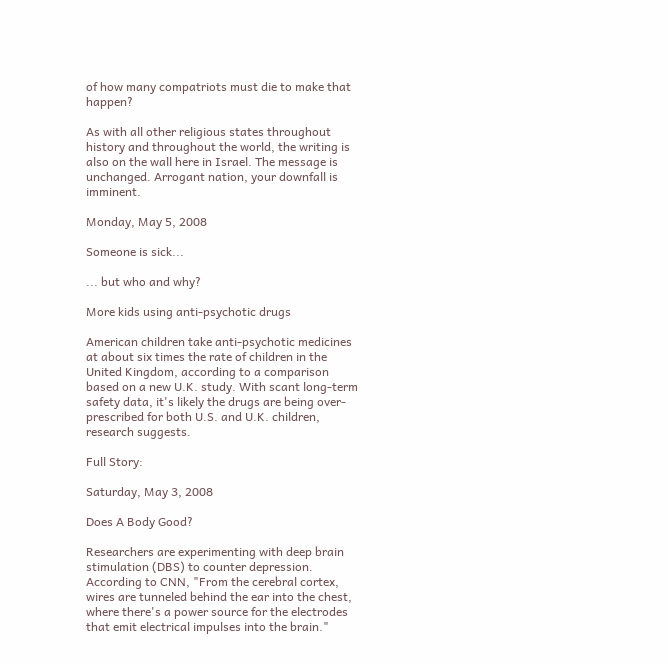of how many compatriots must die to make that happen?

As with all other religious states throughout history and throughout the world, the writing is also on the wall here in Israel. The message is unchanged. Arrogant nation, your downfall is imminent.

Monday, May 5, 2008

Someone is sick...

... but who and why?

More kids using anti-psychotic drugs

American children take anti-psychotic medicines at about six times the rate of children in the United Kingdom, according to a comparison based on a new U.K. study. With scant long-term safety data, it's likely the drugs are being over-prescribed for both U.S. and U.K. children, research suggests.

Full Story:

Saturday, May 3, 2008

Does A Body Good?

Researchers are experimenting with deep brain stimulation (DBS) to counter depression. According to CNN, "From the cerebral cortex, wires are tunneled behind the ear into the chest, where there's a power source for the electrodes that emit electrical impulses into the brain."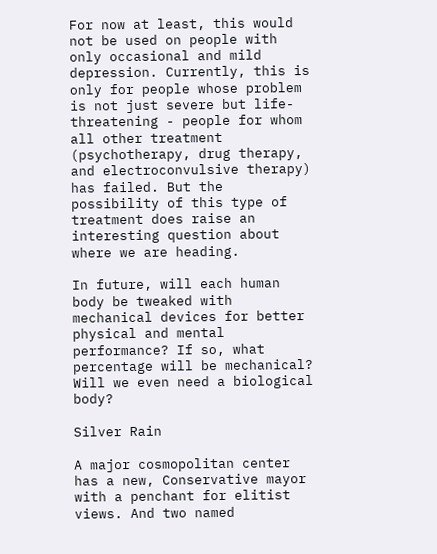For now at least, this would not be used on people with only occasional and mild depression. Currently, this is only for people whose problem is not just severe but life-threatening - people for whom all other treatment (psychotherapy, drug therapy, and electroconvulsive therapy) has failed. But the possibility of this type of treatment does raise an interesting question about where we are heading.

In future, will each human body be tweaked with mechanical devices for better physical and mental performance? If so, what percentage will be mechanical? Will we even need a biological body?

Silver Rain

A major cosmopolitan center has a new, Conservative mayor with a penchant for elitist views. And two named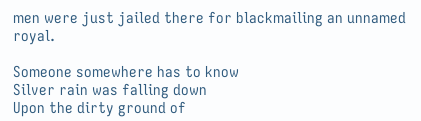men were just jailed there for blackmailing an unnamed royal.

Someone somewhere has to know
Silver rain was falling down
Upon the dirty ground of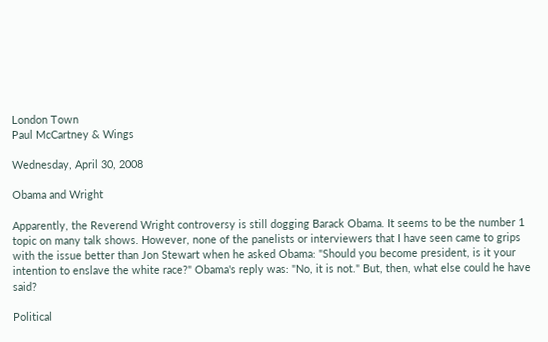London Town
Paul McCartney & Wings

Wednesday, April 30, 2008

Obama and Wright

Apparently, the Reverend Wright controversy is still dogging Barack Obama. It seems to be the number 1 topic on many talk shows. However, none of the panelists or interviewers that I have seen came to grips with the issue better than Jon Stewart when he asked Obama: "Should you become president, is it your intention to enslave the white race?" Obama's reply was: "No, it is not." But, then, what else could he have said?

Political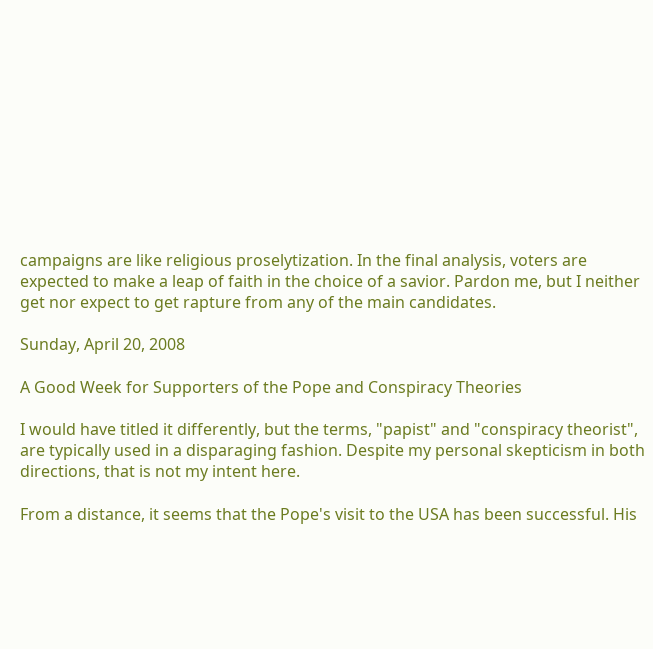campaigns are like religious proselytization. In the final analysis, voters are expected to make a leap of faith in the choice of a savior. Pardon me, but I neither get nor expect to get rapture from any of the main candidates.

Sunday, April 20, 2008

A Good Week for Supporters of the Pope and Conspiracy Theories

I would have titled it differently, but the terms, "papist" and "conspiracy theorist", are typically used in a disparaging fashion. Despite my personal skepticism in both directions, that is not my intent here.

From a distance, it seems that the Pope's visit to the USA has been successful. His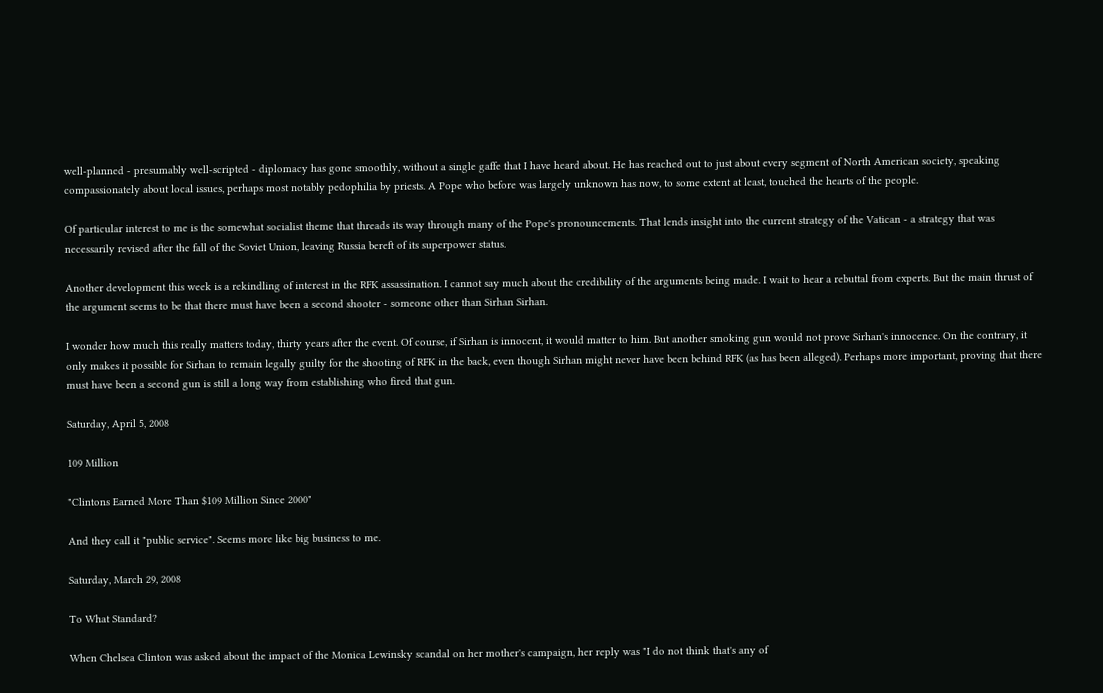well-planned - presumably well-scripted - diplomacy has gone smoothly, without a single gaffe that I have heard about. He has reached out to just about every segment of North American society, speaking compassionately about local issues, perhaps most notably pedophilia by priests. A Pope who before was largely unknown has now, to some extent at least, touched the hearts of the people.

Of particular interest to me is the somewhat socialist theme that threads its way through many of the Pope's pronouncements. That lends insight into the current strategy of the Vatican - a strategy that was necessarily revised after the fall of the Soviet Union, leaving Russia bereft of its superpower status.

Another development this week is a rekindling of interest in the RFK assassination. I cannot say much about the credibility of the arguments being made. I wait to hear a rebuttal from experts. But the main thrust of the argument seems to be that there must have been a second shooter - someone other than Sirhan Sirhan.

I wonder how much this really matters today, thirty years after the event. Of course, if Sirhan is innocent, it would matter to him. But another smoking gun would not prove Sirhan's innocence. On the contrary, it only makes it possible for Sirhan to remain legally guilty for the shooting of RFK in the back, even though Sirhan might never have been behind RFK (as has been alleged). Perhaps more important, proving that there must have been a second gun is still a long way from establishing who fired that gun.

Saturday, April 5, 2008

109 Million

"Clintons Earned More Than $109 Million Since 2000"

And they call it "public service". Seems more like big business to me.

Saturday, March 29, 2008

To What Standard?

When Chelsea Clinton was asked about the impact of the Monica Lewinsky scandal on her mother's campaign, her reply was "I do not think that's any of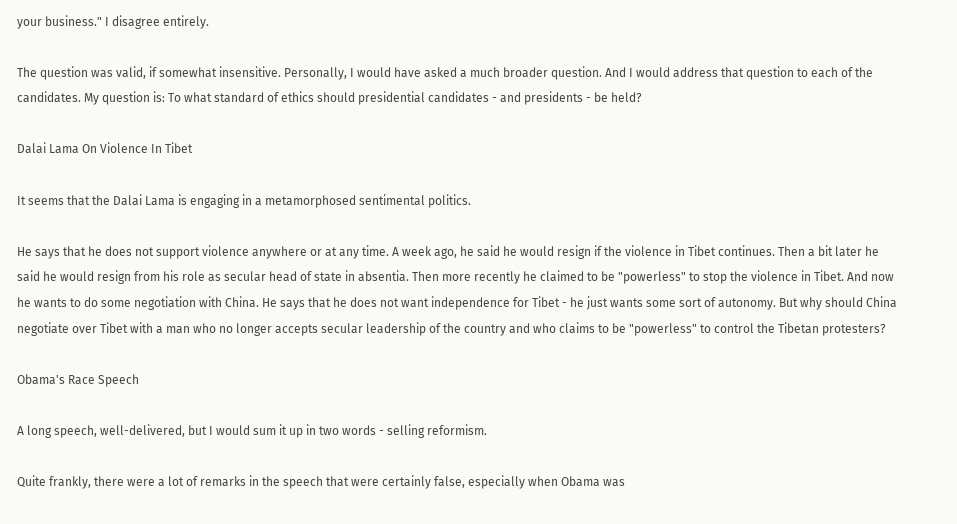your business." I disagree entirely.

The question was valid, if somewhat insensitive. Personally, I would have asked a much broader question. And I would address that question to each of the candidates. My question is: To what standard of ethics should presidential candidates - and presidents - be held?

Dalai Lama On Violence In Tibet

It seems that the Dalai Lama is engaging in a metamorphosed sentimental politics.

He says that he does not support violence anywhere or at any time. A week ago, he said he would resign if the violence in Tibet continues. Then a bit later he said he would resign from his role as secular head of state in absentia. Then more recently he claimed to be "powerless" to stop the violence in Tibet. And now he wants to do some negotiation with China. He says that he does not want independence for Tibet - he just wants some sort of autonomy. But why should China negotiate over Tibet with a man who no longer accepts secular leadership of the country and who claims to be "powerless" to control the Tibetan protesters?

Obama's Race Speech

A long speech, well-delivered, but I would sum it up in two words - selling reformism.

Quite frankly, there were a lot of remarks in the speech that were certainly false, especially when Obama was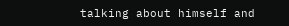talking about himself and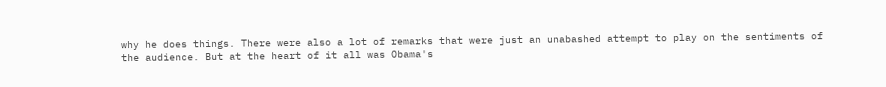why he does things. There were also a lot of remarks that were just an unabashed attempt to play on the sentiments of the audience. But at the heart of it all was Obama's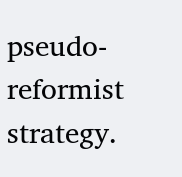pseudo-reformist strategy.